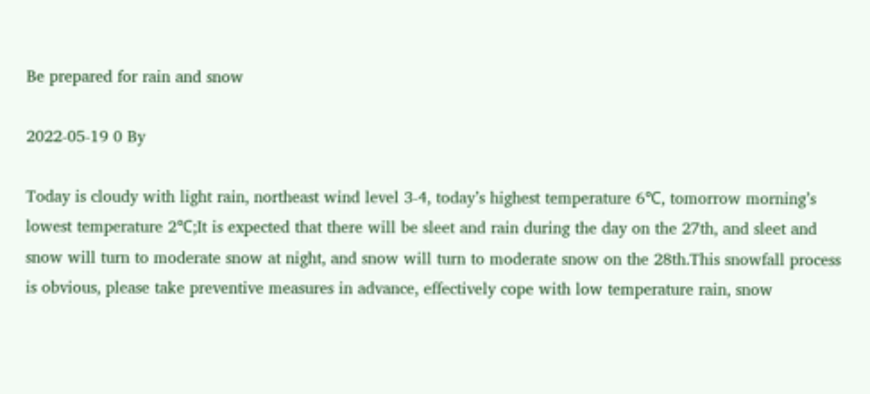Be prepared for rain and snow

2022-05-19 0 By

Today is cloudy with light rain, northeast wind level 3-4, today’s highest temperature 6℃, tomorrow morning’s lowest temperature 2℃;It is expected that there will be sleet and rain during the day on the 27th, and sleet and snow will turn to moderate snow at night, and snow will turn to moderate snow on the 28th.This snowfall process is obvious, please take preventive measures in advance, effectively cope with low temperature rain, snow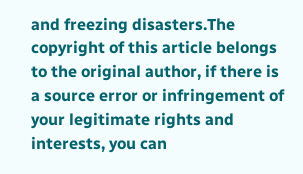and freezing disasters.The copyright of this article belongs to the original author, if there is a source error or infringement of your legitimate rights and interests, you can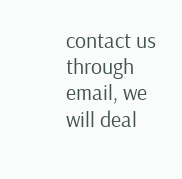contact us through email, we will deal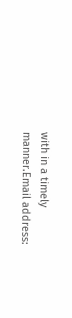with in a timely manner.Email address: